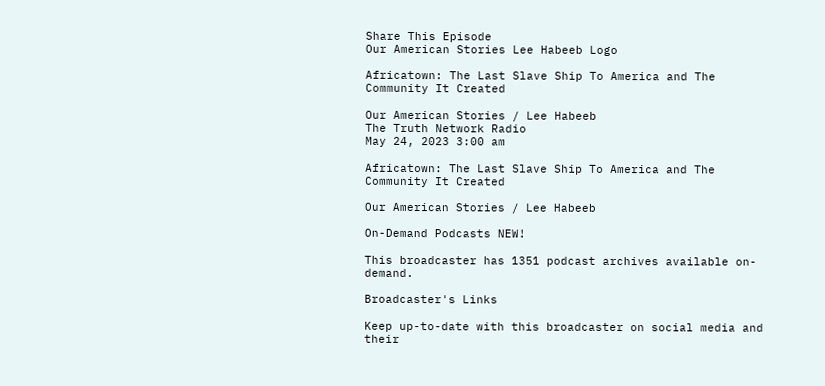Share This Episode
Our American Stories Lee Habeeb Logo

Africatown: The Last Slave Ship To America and The Community It Created

Our American Stories / Lee Habeeb
The Truth Network Radio
May 24, 2023 3:00 am

Africatown: The Last Slave Ship To America and The Community It Created

Our American Stories / Lee Habeeb

On-Demand Podcasts NEW!

This broadcaster has 1351 podcast archives available on-demand.

Broadcaster's Links

Keep up-to-date with this broadcaster on social media and their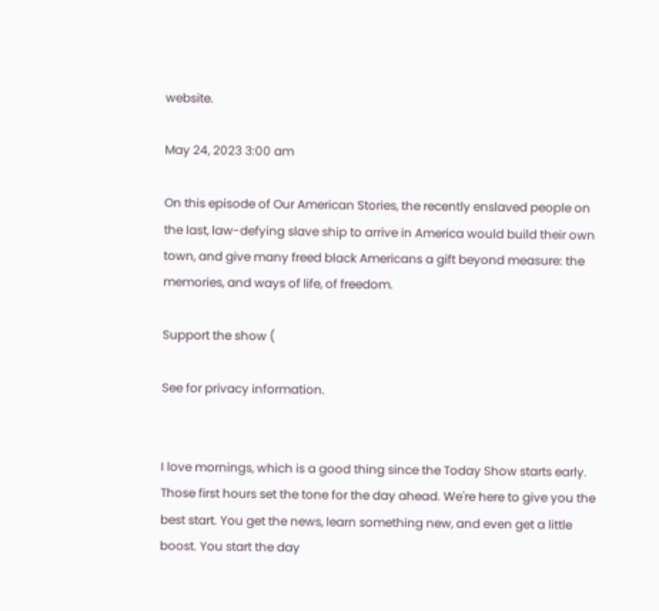website.

May 24, 2023 3:00 am

On this episode of Our American Stories, the recently enslaved people on the last, law-defying slave ship to arrive in America would build their own town, and give many freed black Americans a gift beyond measure: the memories, and ways of life, of freedom.

Support the show (

See for privacy information.


I love mornings, which is a good thing since the Today Show starts early. Those first hours set the tone for the day ahead. We're here to give you the best start. You get the news, learn something new, and even get a little boost. You start the day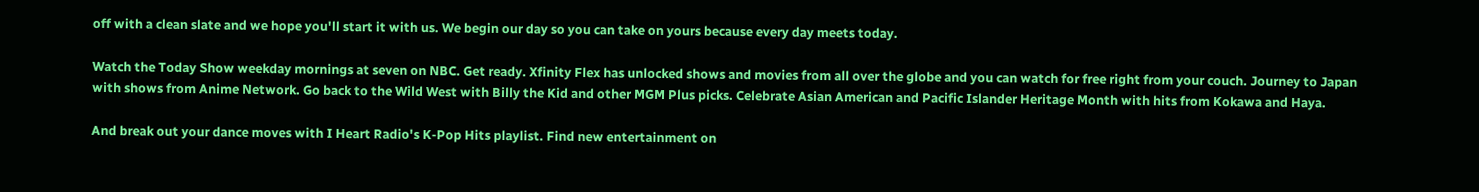off with a clean slate and we hope you'll start it with us. We begin our day so you can take on yours because every day meets today.

Watch the Today Show weekday mornings at seven on NBC. Get ready. Xfinity Flex has unlocked shows and movies from all over the globe and you can watch for free right from your couch. Journey to Japan with shows from Anime Network. Go back to the Wild West with Billy the Kid and other MGM Plus picks. Celebrate Asian American and Pacific Islander Heritage Month with hits from Kokawa and Haya.

And break out your dance moves with I Heart Radio's K-Pop Hits playlist. Find new entertainment on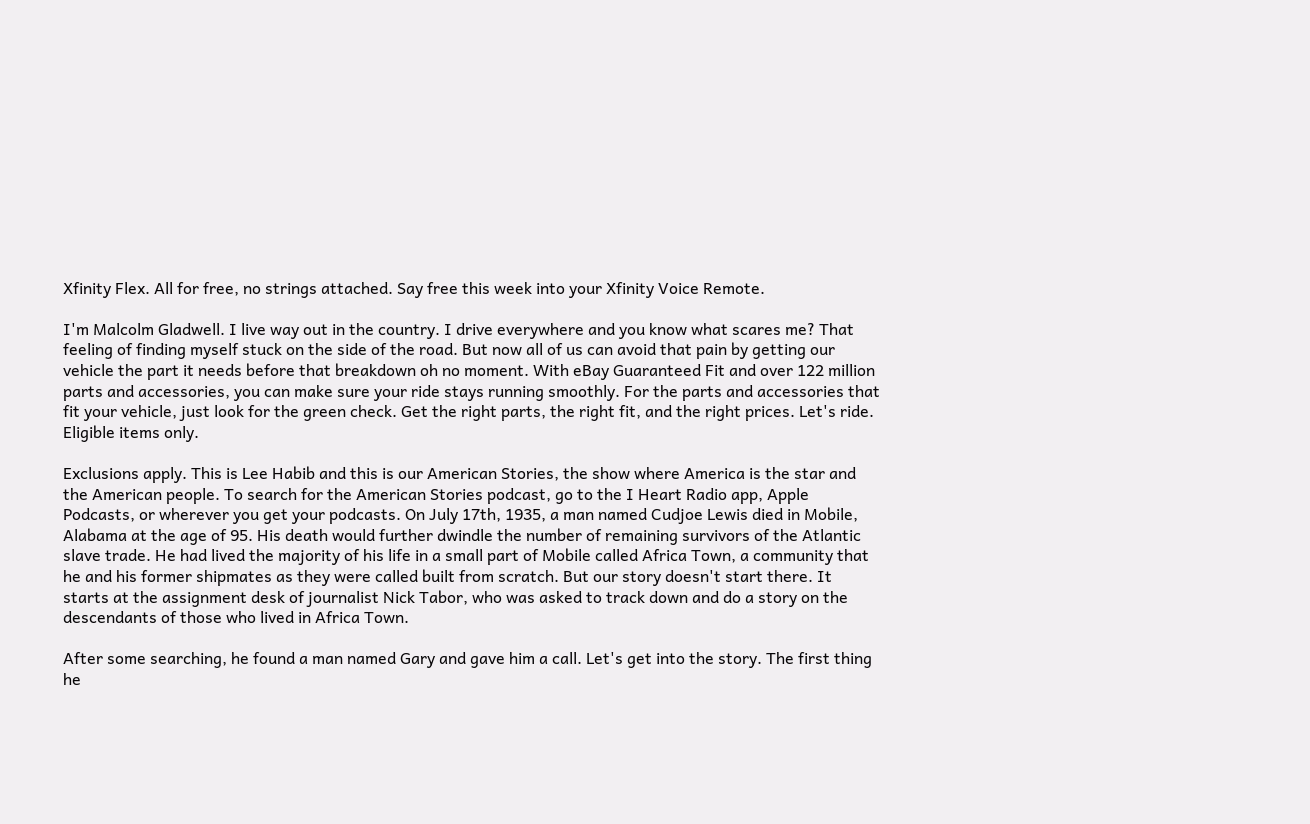Xfinity Flex. All for free, no strings attached. Say free this week into your Xfinity Voice Remote.

I'm Malcolm Gladwell. I live way out in the country. I drive everywhere and you know what scares me? That feeling of finding myself stuck on the side of the road. But now all of us can avoid that pain by getting our vehicle the part it needs before that breakdown oh no moment. With eBay Guaranteed Fit and over 122 million parts and accessories, you can make sure your ride stays running smoothly. For the parts and accessories that fit your vehicle, just look for the green check. Get the right parts, the right fit, and the right prices. Let's ride. Eligible items only.

Exclusions apply. This is Lee Habib and this is our American Stories, the show where America is the star and the American people. To search for the American Stories podcast, go to the I Heart Radio app, Apple Podcasts, or wherever you get your podcasts. On July 17th, 1935, a man named Cudjoe Lewis died in Mobile, Alabama at the age of 95. His death would further dwindle the number of remaining survivors of the Atlantic slave trade. He had lived the majority of his life in a small part of Mobile called Africa Town, a community that he and his former shipmates as they were called built from scratch. But our story doesn't start there. It starts at the assignment desk of journalist Nick Tabor, who was asked to track down and do a story on the descendants of those who lived in Africa Town.

After some searching, he found a man named Gary and gave him a call. Let's get into the story. The first thing he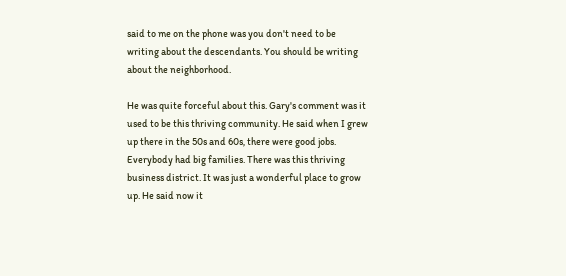said to me on the phone was you don't need to be writing about the descendants. You should be writing about the neighborhood.

He was quite forceful about this. Gary's comment was it used to be this thriving community. He said when I grew up there in the 50s and 60s, there were good jobs. Everybody had big families. There was this thriving business district. It was just a wonderful place to grow up. He said now it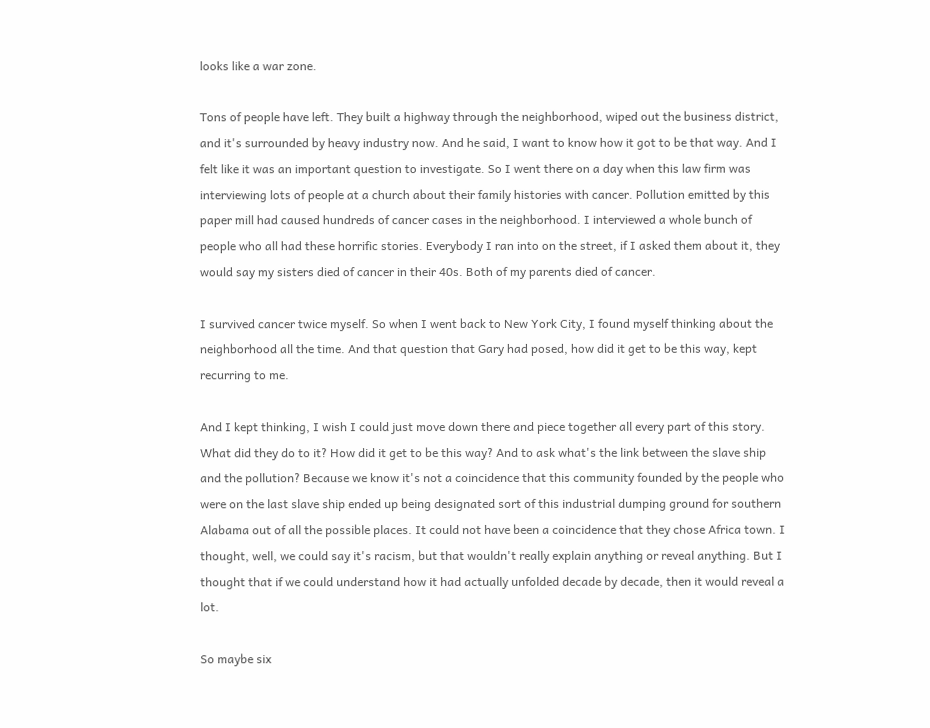looks like a war zone.

Tons of people have left. They built a highway through the neighborhood, wiped out the business district, and it's surrounded by heavy industry now. And he said, I want to know how it got to be that way. And I felt like it was an important question to investigate. So I went there on a day when this law firm was interviewing lots of people at a church about their family histories with cancer. Pollution emitted by this paper mill had caused hundreds of cancer cases in the neighborhood. I interviewed a whole bunch of people who all had these horrific stories. Everybody I ran into on the street, if I asked them about it, they would say my sisters died of cancer in their 40s. Both of my parents died of cancer.

I survived cancer twice myself. So when I went back to New York City, I found myself thinking about the neighborhood all the time. And that question that Gary had posed, how did it get to be this way, kept recurring to me.

And I kept thinking, I wish I could just move down there and piece together all every part of this story. What did they do to it? How did it get to be this way? And to ask what's the link between the slave ship and the pollution? Because we know it's not a coincidence that this community founded by the people who were on the last slave ship ended up being designated sort of this industrial dumping ground for southern Alabama out of all the possible places. It could not have been a coincidence that they chose Africa town. I thought, well, we could say it's racism, but that wouldn't really explain anything or reveal anything. But I thought that if we could understand how it had actually unfolded decade by decade, then it would reveal a lot.

So maybe six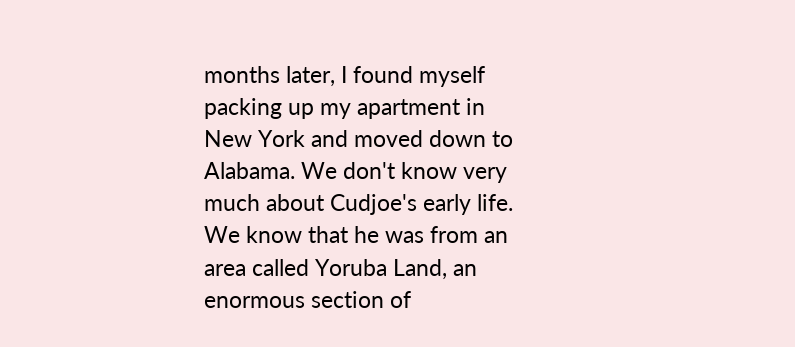months later, I found myself packing up my apartment in New York and moved down to Alabama. We don't know very much about Cudjoe's early life. We know that he was from an area called Yoruba Land, an enormous section of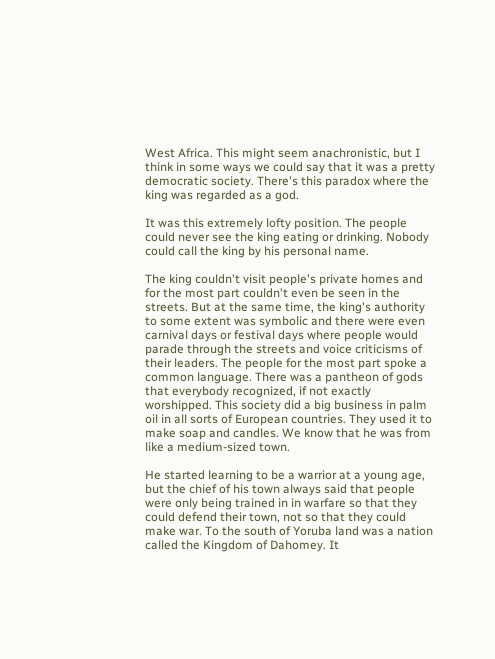West Africa. This might seem anachronistic, but I think in some ways we could say that it was a pretty democratic society. There's this paradox where the king was regarded as a god.

It was this extremely lofty position. The people could never see the king eating or drinking. Nobody could call the king by his personal name.

The king couldn't visit people's private homes and for the most part couldn't even be seen in the streets. But at the same time, the king's authority to some extent was symbolic and there were even carnival days or festival days where people would parade through the streets and voice criticisms of their leaders. The people for the most part spoke a common language. There was a pantheon of gods that everybody recognized, if not exactly worshipped. This society did a big business in palm oil in all sorts of European countries. They used it to make soap and candles. We know that he was from like a medium-sized town.

He started learning to be a warrior at a young age, but the chief of his town always said that people were only being trained in in warfare so that they could defend their town, not so that they could make war. To the south of Yoruba land was a nation called the Kingdom of Dahomey. It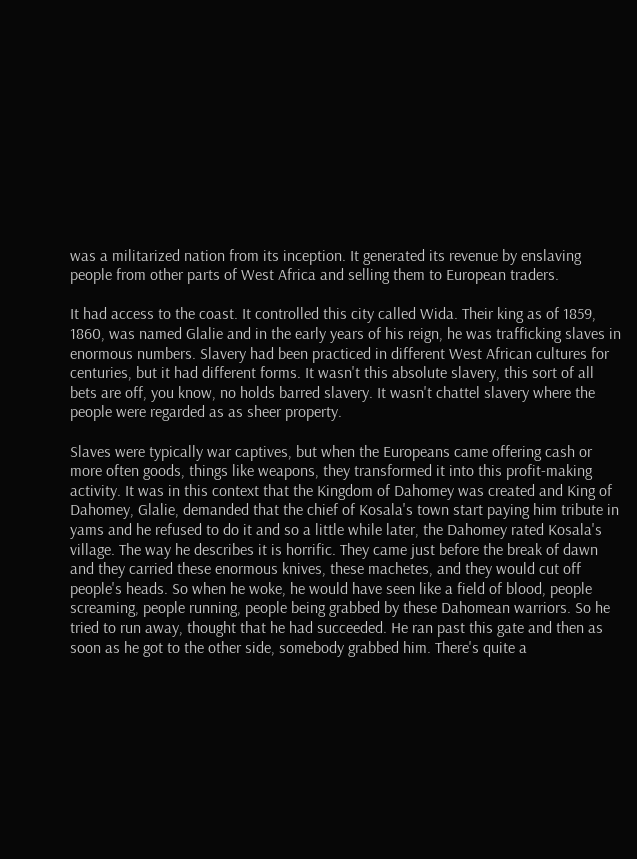was a militarized nation from its inception. It generated its revenue by enslaving people from other parts of West Africa and selling them to European traders.

It had access to the coast. It controlled this city called Wida. Their king as of 1859, 1860, was named Glalie and in the early years of his reign, he was trafficking slaves in enormous numbers. Slavery had been practiced in different West African cultures for centuries, but it had different forms. It wasn't this absolute slavery, this sort of all bets are off, you know, no holds barred slavery. It wasn't chattel slavery where the people were regarded as as sheer property.

Slaves were typically war captives, but when the Europeans came offering cash or more often goods, things like weapons, they transformed it into this profit-making activity. It was in this context that the Kingdom of Dahomey was created and King of Dahomey, Glalie, demanded that the chief of Kosala's town start paying him tribute in yams and he refused to do it and so a little while later, the Dahomey rated Kosala's village. The way he describes it is horrific. They came just before the break of dawn and they carried these enormous knives, these machetes, and they would cut off people's heads. So when he woke, he would have seen like a field of blood, people screaming, people running, people being grabbed by these Dahomean warriors. So he tried to run away, thought that he had succeeded. He ran past this gate and then as soon as he got to the other side, somebody grabbed him. There's quite a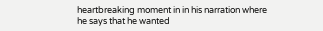heartbreaking moment in in his narration where he says that he wanted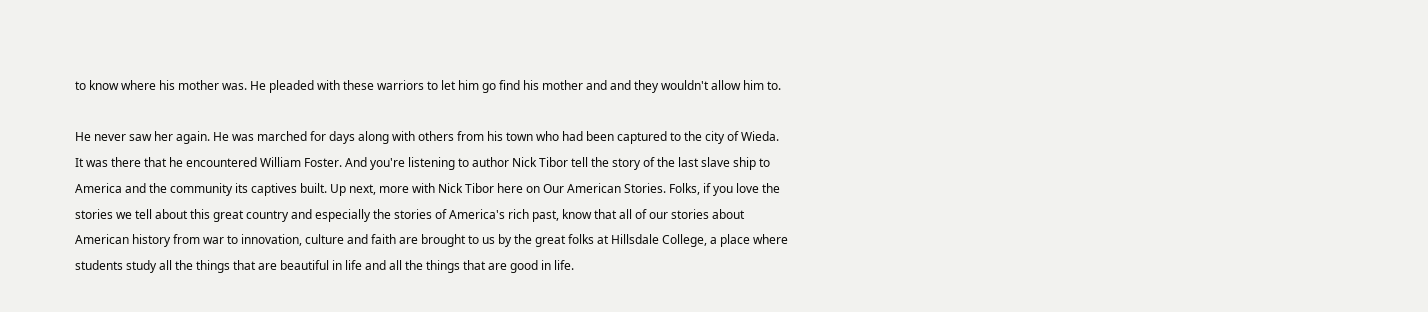to know where his mother was. He pleaded with these warriors to let him go find his mother and and they wouldn't allow him to.

He never saw her again. He was marched for days along with others from his town who had been captured to the city of Wieda. It was there that he encountered William Foster. And you're listening to author Nick Tibor tell the story of the last slave ship to America and the community its captives built. Up next, more with Nick Tibor here on Our American Stories. Folks, if you love the stories we tell about this great country and especially the stories of America's rich past, know that all of our stories about American history from war to innovation, culture and faith are brought to us by the great folks at Hillsdale College, a place where students study all the things that are beautiful in life and all the things that are good in life.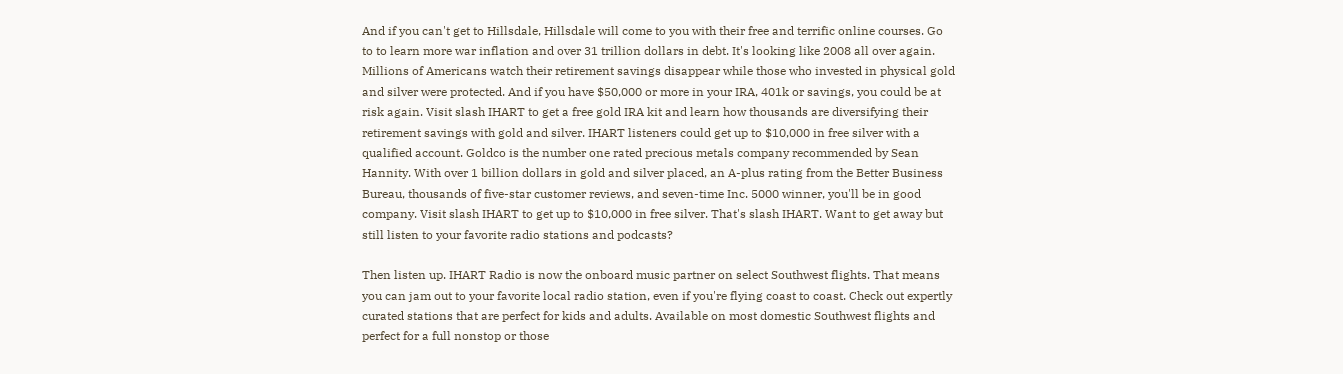And if you can't get to Hillsdale, Hillsdale will come to you with their free and terrific online courses. Go to to learn more war inflation and over 31 trillion dollars in debt. It's looking like 2008 all over again. Millions of Americans watch their retirement savings disappear while those who invested in physical gold and silver were protected. And if you have $50,000 or more in your IRA, 401k or savings, you could be at risk again. Visit slash IHART to get a free gold IRA kit and learn how thousands are diversifying their retirement savings with gold and silver. IHART listeners could get up to $10,000 in free silver with a qualified account. Goldco is the number one rated precious metals company recommended by Sean Hannity. With over 1 billion dollars in gold and silver placed, an A-plus rating from the Better Business Bureau, thousands of five-star customer reviews, and seven-time Inc. 5000 winner, you'll be in good company. Visit slash IHART to get up to $10,000 in free silver. That's slash IHART. Want to get away but still listen to your favorite radio stations and podcasts?

Then listen up. IHART Radio is now the onboard music partner on select Southwest flights. That means you can jam out to your favorite local radio station, even if you're flying coast to coast. Check out expertly curated stations that are perfect for kids and adults. Available on most domestic Southwest flights and perfect for a full nonstop or those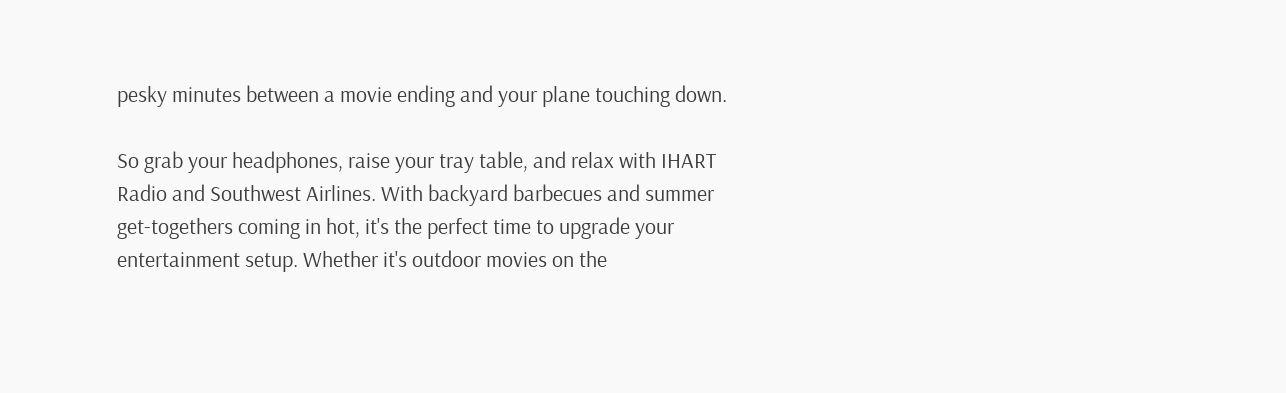pesky minutes between a movie ending and your plane touching down.

So grab your headphones, raise your tray table, and relax with IHART Radio and Southwest Airlines. With backyard barbecues and summer get-togethers coming in hot, it's the perfect time to upgrade your entertainment setup. Whether it's outdoor movies on the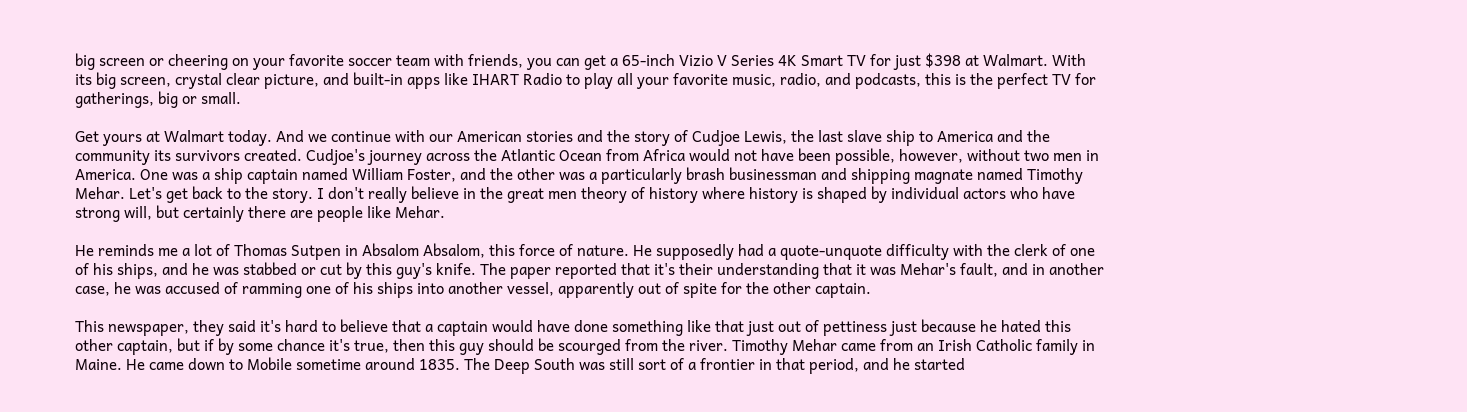big screen or cheering on your favorite soccer team with friends, you can get a 65-inch Vizio V Series 4K Smart TV for just $398 at Walmart. With its big screen, crystal clear picture, and built-in apps like IHART Radio to play all your favorite music, radio, and podcasts, this is the perfect TV for gatherings, big or small.

Get yours at Walmart today. And we continue with our American stories and the story of Cudjoe Lewis, the last slave ship to America and the community its survivors created. Cudjoe's journey across the Atlantic Ocean from Africa would not have been possible, however, without two men in America. One was a ship captain named William Foster, and the other was a particularly brash businessman and shipping magnate named Timothy Mehar. Let's get back to the story. I don't really believe in the great men theory of history where history is shaped by individual actors who have strong will, but certainly there are people like Mehar.

He reminds me a lot of Thomas Sutpen in Absalom Absalom, this force of nature. He supposedly had a quote-unquote difficulty with the clerk of one of his ships, and he was stabbed or cut by this guy's knife. The paper reported that it's their understanding that it was Mehar's fault, and in another case, he was accused of ramming one of his ships into another vessel, apparently out of spite for the other captain.

This newspaper, they said it's hard to believe that a captain would have done something like that just out of pettiness just because he hated this other captain, but if by some chance it's true, then this guy should be scourged from the river. Timothy Mehar came from an Irish Catholic family in Maine. He came down to Mobile sometime around 1835. The Deep South was still sort of a frontier in that period, and he started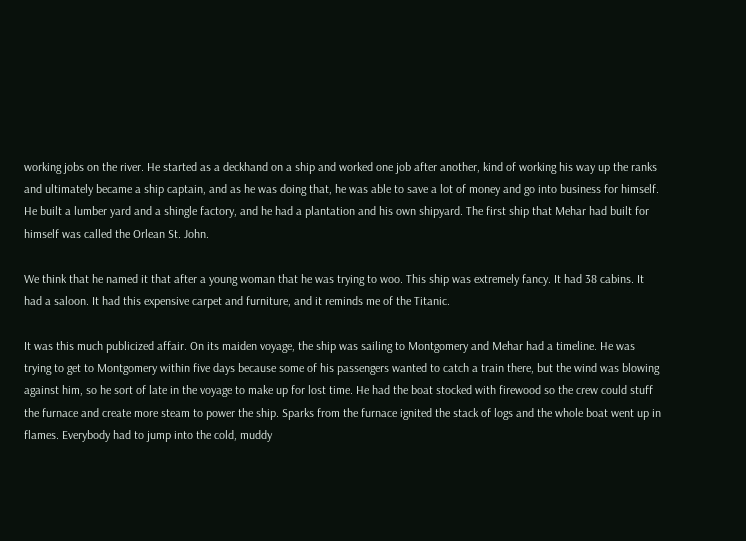working jobs on the river. He started as a deckhand on a ship and worked one job after another, kind of working his way up the ranks and ultimately became a ship captain, and as he was doing that, he was able to save a lot of money and go into business for himself. He built a lumber yard and a shingle factory, and he had a plantation and his own shipyard. The first ship that Mehar had built for himself was called the Orlean St. John.

We think that he named it that after a young woman that he was trying to woo. This ship was extremely fancy. It had 38 cabins. It had a saloon. It had this expensive carpet and furniture, and it reminds me of the Titanic.

It was this much publicized affair. On its maiden voyage, the ship was sailing to Montgomery and Mehar had a timeline. He was trying to get to Montgomery within five days because some of his passengers wanted to catch a train there, but the wind was blowing against him, so he sort of late in the voyage to make up for lost time. He had the boat stocked with firewood so the crew could stuff the furnace and create more steam to power the ship. Sparks from the furnace ignited the stack of logs and the whole boat went up in flames. Everybody had to jump into the cold, muddy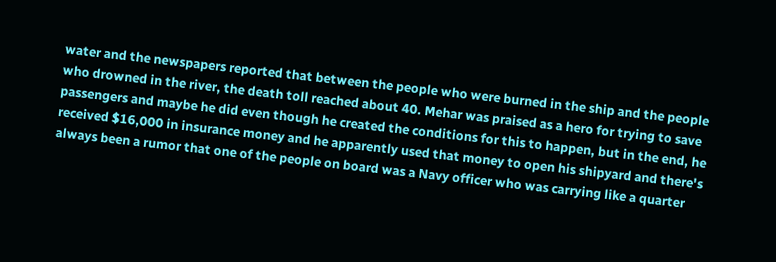water and the newspapers reported that between the people who were burned in the ship and the people who drowned in the river, the death toll reached about 40. Mehar was praised as a hero for trying to save passengers and maybe he did even though he created the conditions for this to happen, but in the end, he received $16,000 in insurance money and he apparently used that money to open his shipyard and there's always been a rumor that one of the people on board was a Navy officer who was carrying like a quarter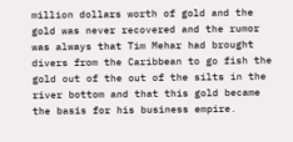million dollars worth of gold and the gold was never recovered and the rumor was always that Tim Mehar had brought divers from the Caribbean to go fish the gold out of the out of the silts in the river bottom and that this gold became the basis for his business empire.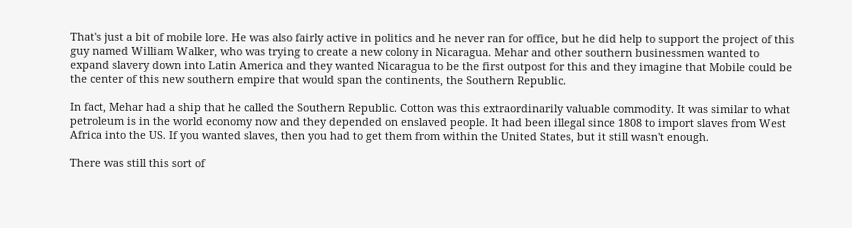That's just a bit of mobile lore. He was also fairly active in politics and he never ran for office, but he did help to support the project of this guy named William Walker, who was trying to create a new colony in Nicaragua. Mehar and other southern businessmen wanted to expand slavery down into Latin America and they wanted Nicaragua to be the first outpost for this and they imagine that Mobile could be the center of this new southern empire that would span the continents, the Southern Republic.

In fact, Mehar had a ship that he called the Southern Republic. Cotton was this extraordinarily valuable commodity. It was similar to what petroleum is in the world economy now and they depended on enslaved people. It had been illegal since 1808 to import slaves from West Africa into the US. If you wanted slaves, then you had to get them from within the United States, but it still wasn't enough.

There was still this sort of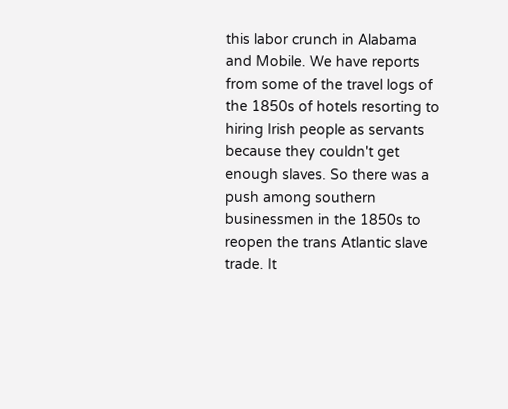this labor crunch in Alabama and Mobile. We have reports from some of the travel logs of the 1850s of hotels resorting to hiring Irish people as servants because they couldn't get enough slaves. So there was a push among southern businessmen in the 1850s to reopen the trans Atlantic slave trade. It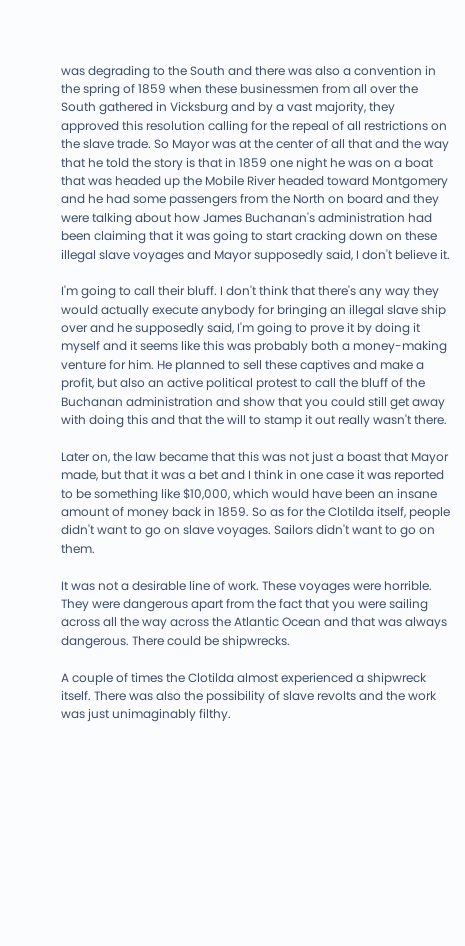was degrading to the South and there was also a convention in the spring of 1859 when these businessmen from all over the South gathered in Vicksburg and by a vast majority, they approved this resolution calling for the repeal of all restrictions on the slave trade. So Mayor was at the center of all that and the way that he told the story is that in 1859 one night he was on a boat that was headed up the Mobile River headed toward Montgomery and he had some passengers from the North on board and they were talking about how James Buchanan's administration had been claiming that it was going to start cracking down on these illegal slave voyages and Mayor supposedly said, I don't believe it.

I'm going to call their bluff. I don't think that there's any way they would actually execute anybody for bringing an illegal slave ship over and he supposedly said, I'm going to prove it by doing it myself and it seems like this was probably both a money-making venture for him. He planned to sell these captives and make a profit, but also an active political protest to call the bluff of the Buchanan administration and show that you could still get away with doing this and that the will to stamp it out really wasn't there.

Later on, the law became that this was not just a boast that Mayor made, but that it was a bet and I think in one case it was reported to be something like $10,000, which would have been an insane amount of money back in 1859. So as for the Clotilda itself, people didn't want to go on slave voyages. Sailors didn't want to go on them.

It was not a desirable line of work. These voyages were horrible. They were dangerous apart from the fact that you were sailing across all the way across the Atlantic Ocean and that was always dangerous. There could be shipwrecks.

A couple of times the Clotilda almost experienced a shipwreck itself. There was also the possibility of slave revolts and the work was just unimaginably filthy.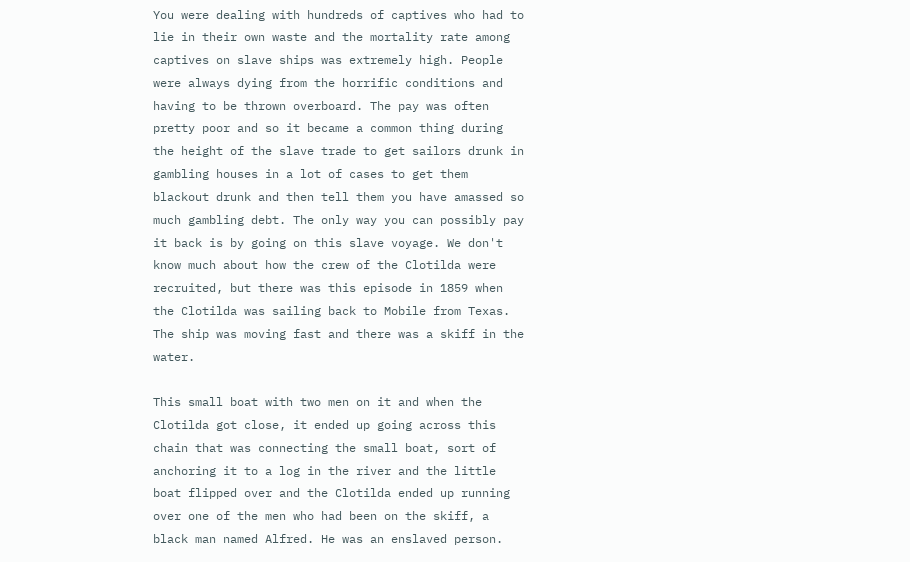You were dealing with hundreds of captives who had to lie in their own waste and the mortality rate among captives on slave ships was extremely high. People were always dying from the horrific conditions and having to be thrown overboard. The pay was often pretty poor and so it became a common thing during the height of the slave trade to get sailors drunk in gambling houses in a lot of cases to get them blackout drunk and then tell them you have amassed so much gambling debt. The only way you can possibly pay it back is by going on this slave voyage. We don't know much about how the crew of the Clotilda were recruited, but there was this episode in 1859 when the Clotilda was sailing back to Mobile from Texas. The ship was moving fast and there was a skiff in the water.

This small boat with two men on it and when the Clotilda got close, it ended up going across this chain that was connecting the small boat, sort of anchoring it to a log in the river and the little boat flipped over and the Clotilda ended up running over one of the men who had been on the skiff, a black man named Alfred. He was an enslaved person.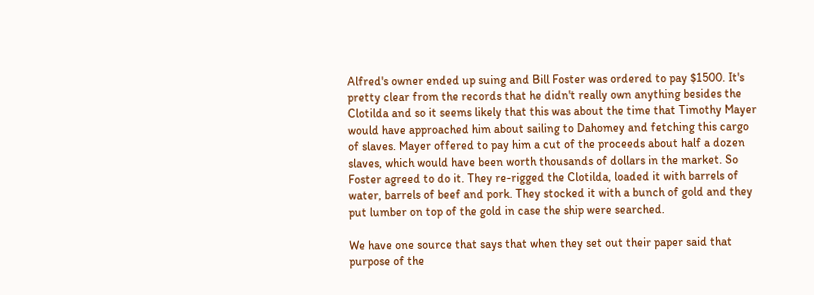Alfred's owner ended up suing and Bill Foster was ordered to pay $1500. It's pretty clear from the records that he didn't really own anything besides the Clotilda and so it seems likely that this was about the time that Timothy Mayer would have approached him about sailing to Dahomey and fetching this cargo of slaves. Mayer offered to pay him a cut of the proceeds about half a dozen slaves, which would have been worth thousands of dollars in the market. So Foster agreed to do it. They re-rigged the Clotilda, loaded it with barrels of water, barrels of beef and pork. They stocked it with a bunch of gold and they put lumber on top of the gold in case the ship were searched.

We have one source that says that when they set out their paper said that purpose of the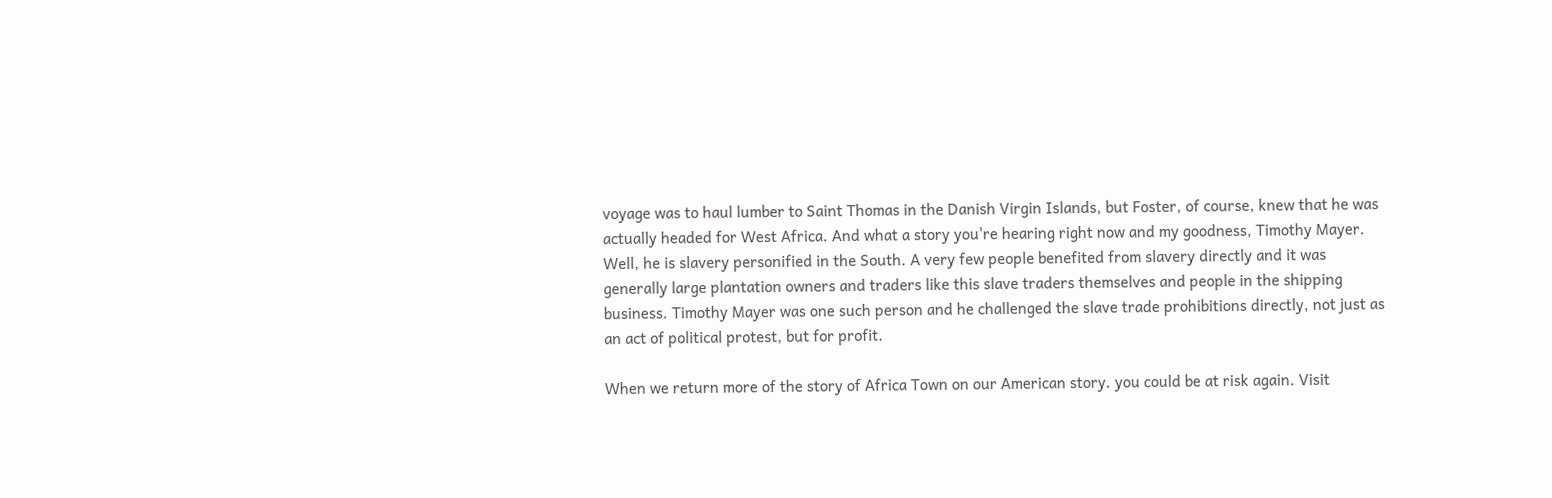voyage was to haul lumber to Saint Thomas in the Danish Virgin Islands, but Foster, of course, knew that he was actually headed for West Africa. And what a story you're hearing right now and my goodness, Timothy Mayer. Well, he is slavery personified in the South. A very few people benefited from slavery directly and it was generally large plantation owners and traders like this slave traders themselves and people in the shipping business. Timothy Mayer was one such person and he challenged the slave trade prohibitions directly, not just as an act of political protest, but for profit.

When we return more of the story of Africa Town on our American story. you could be at risk again. Visit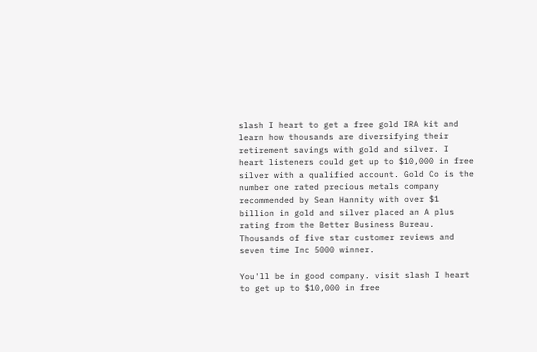slash I heart to get a free gold IRA kit and learn how thousands are diversifying their retirement savings with gold and silver. I heart listeners could get up to $10,000 in free silver with a qualified account. Gold Co is the number one rated precious metals company recommended by Sean Hannity with over $1 billion in gold and silver placed an A plus rating from the Better Business Bureau. Thousands of five star customer reviews and seven time Inc 5000 winner.

You'll be in good company. visit slash I heart to get up to $10,000 in free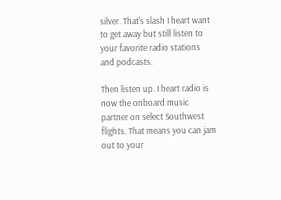silver. That's slash I heart want to get away but still listen to your favorite radio stations and podcasts.

Then listen up. I heart radio is now the onboard music partner on select Southwest flights. That means you can jam out to your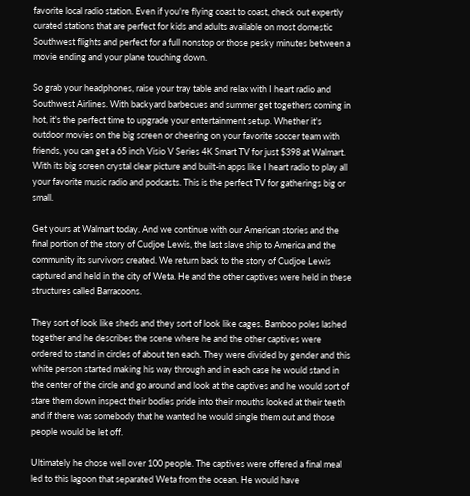favorite local radio station. Even if you're flying coast to coast, check out expertly curated stations that are perfect for kids and adults available on most domestic Southwest flights and perfect for a full nonstop or those pesky minutes between a movie ending and your plane touching down.

So grab your headphones, raise your tray table and relax with I heart radio and Southwest Airlines. With backyard barbecues and summer get togethers coming in hot, it's the perfect time to upgrade your entertainment setup. Whether it's outdoor movies on the big screen or cheering on your favorite soccer team with friends, you can get a 65 inch Visio V Series 4K Smart TV for just $398 at Walmart. With its big screen crystal clear picture and built-in apps like I heart radio to play all your favorite music radio and podcasts. This is the perfect TV for gatherings big or small.

Get yours at Walmart today. And we continue with our American stories and the final portion of the story of Cudjoe Lewis, the last slave ship to America and the community its survivors created. We return back to the story of Cudjoe Lewis captured and held in the city of Weta. He and the other captives were held in these structures called Barracoons.

They sort of look like sheds and they sort of look like cages. Bamboo poles lashed together and he describes the scene where he and the other captives were ordered to stand in circles of about ten each. They were divided by gender and this white person started making his way through and in each case he would stand in the center of the circle and go around and look at the captives and he would sort of stare them down inspect their bodies pride into their mouths looked at their teeth and if there was somebody that he wanted he would single them out and those people would be let off.

Ultimately he chose well over 100 people. The captives were offered a final meal led to this lagoon that separated Weta from the ocean. He would have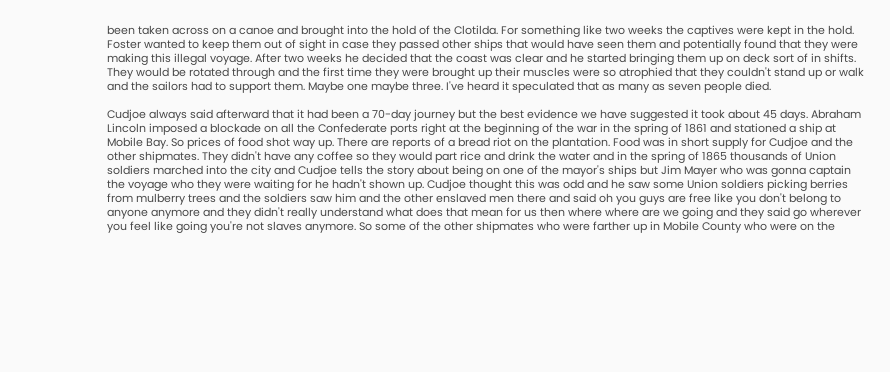been taken across on a canoe and brought into the hold of the Clotilda. For something like two weeks the captives were kept in the hold. Foster wanted to keep them out of sight in case they passed other ships that would have seen them and potentially found that they were making this illegal voyage. After two weeks he decided that the coast was clear and he started bringing them up on deck sort of in shifts. They would be rotated through and the first time they were brought up their muscles were so atrophied that they couldn't stand up or walk and the sailors had to support them. Maybe one maybe three. I've heard it speculated that as many as seven people died.

Cudjoe always said afterward that it had been a 70-day journey but the best evidence we have suggested it took about 45 days. Abraham Lincoln imposed a blockade on all the Confederate ports right at the beginning of the war in the spring of 1861 and stationed a ship at Mobile Bay. So prices of food shot way up. There are reports of a bread riot on the plantation. Food was in short supply for Cudjoe and the other shipmates. They didn't have any coffee so they would part rice and drink the water and in the spring of 1865 thousands of Union soldiers marched into the city and Cudjoe tells the story about being on one of the mayor's ships but Jim Mayer who was gonna captain the voyage who they were waiting for he hadn't shown up. Cudjoe thought this was odd and he saw some Union soldiers picking berries from mulberry trees and the soldiers saw him and the other enslaved men there and said oh you guys are free like you don't belong to anyone anymore and they didn't really understand what does that mean for us then where where are we going and they said go wherever you feel like going you're not slaves anymore. So some of the other shipmates who were farther up in Mobile County who were on the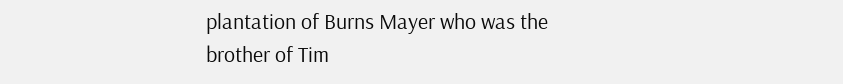plantation of Burns Mayer who was the brother of Tim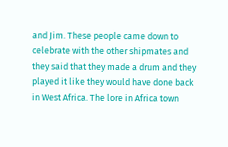and Jim. These people came down to celebrate with the other shipmates and they said that they made a drum and they played it like they would have done back in West Africa. The lore in Africa town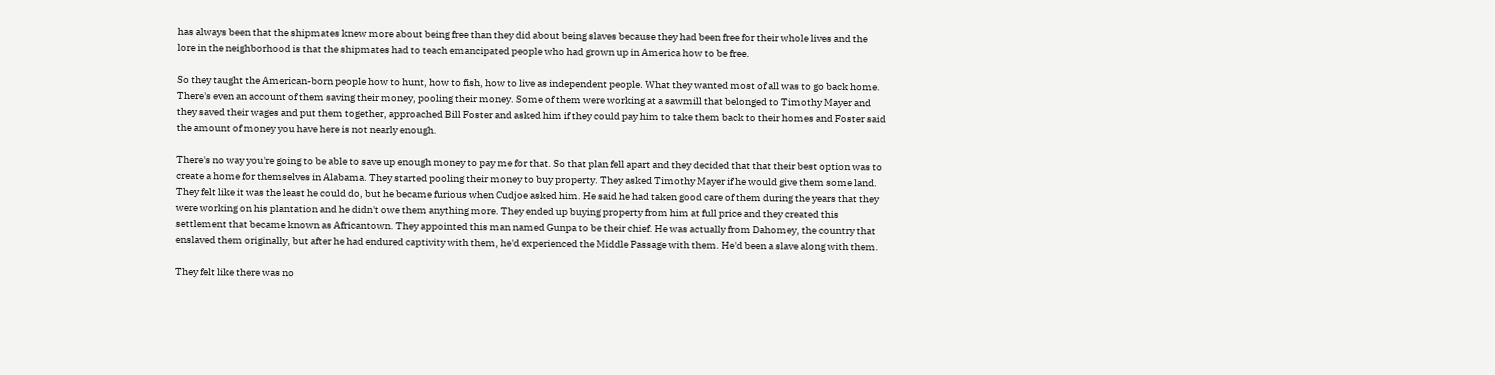has always been that the shipmates knew more about being free than they did about being slaves because they had been free for their whole lives and the lore in the neighborhood is that the shipmates had to teach emancipated people who had grown up in America how to be free.

So they taught the American-born people how to hunt, how to fish, how to live as independent people. What they wanted most of all was to go back home. There's even an account of them saving their money, pooling their money. Some of them were working at a sawmill that belonged to Timothy Mayer and they saved their wages and put them together, approached Bill Foster and asked him if they could pay him to take them back to their homes and Foster said the amount of money you have here is not nearly enough.

There's no way you're going to be able to save up enough money to pay me for that. So that plan fell apart and they decided that that their best option was to create a home for themselves in Alabama. They started pooling their money to buy property. They asked Timothy Mayer if he would give them some land. They felt like it was the least he could do, but he became furious when Cudjoe asked him. He said he had taken good care of them during the years that they were working on his plantation and he didn't owe them anything more. They ended up buying property from him at full price and they created this settlement that became known as Africantown. They appointed this man named Gunpa to be their chief. He was actually from Dahomey, the country that enslaved them originally, but after he had endured captivity with them, he'd experienced the Middle Passage with them. He'd been a slave along with them.

They felt like there was no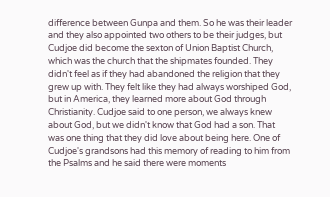difference between Gunpa and them. So he was their leader and they also appointed two others to be their judges, but Cudjoe did become the sexton of Union Baptist Church, which was the church that the shipmates founded. They didn't feel as if they had abandoned the religion that they grew up with. They felt like they had always worshiped God, but in America, they learned more about God through Christianity. Cudjoe said to one person, we always knew about God, but we didn't know that God had a son. That was one thing that they did love about being here. One of Cudjoe's grandsons had this memory of reading to him from the Psalms and he said there were moments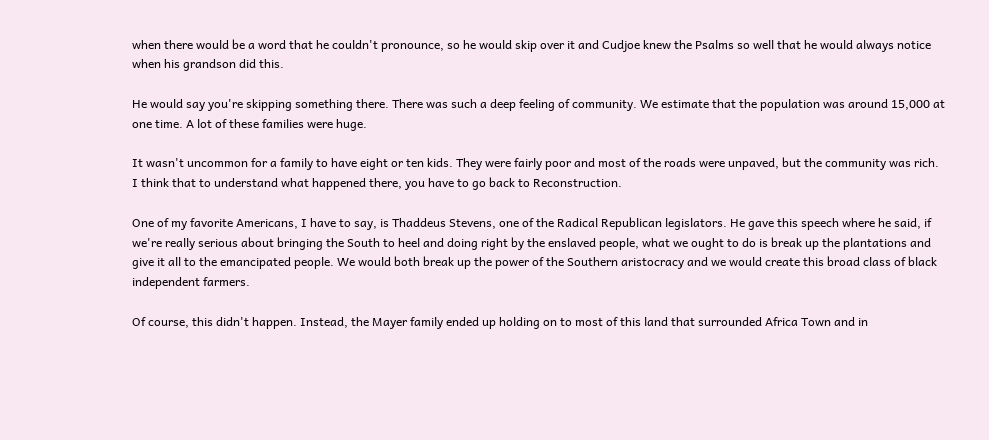when there would be a word that he couldn't pronounce, so he would skip over it and Cudjoe knew the Psalms so well that he would always notice when his grandson did this.

He would say you're skipping something there. There was such a deep feeling of community. We estimate that the population was around 15,000 at one time. A lot of these families were huge.

It wasn't uncommon for a family to have eight or ten kids. They were fairly poor and most of the roads were unpaved, but the community was rich. I think that to understand what happened there, you have to go back to Reconstruction.

One of my favorite Americans, I have to say, is Thaddeus Stevens, one of the Radical Republican legislators. He gave this speech where he said, if we're really serious about bringing the South to heel and doing right by the enslaved people, what we ought to do is break up the plantations and give it all to the emancipated people. We would both break up the power of the Southern aristocracy and we would create this broad class of black independent farmers.

Of course, this didn't happen. Instead, the Mayer family ended up holding on to most of this land that surrounded Africa Town and in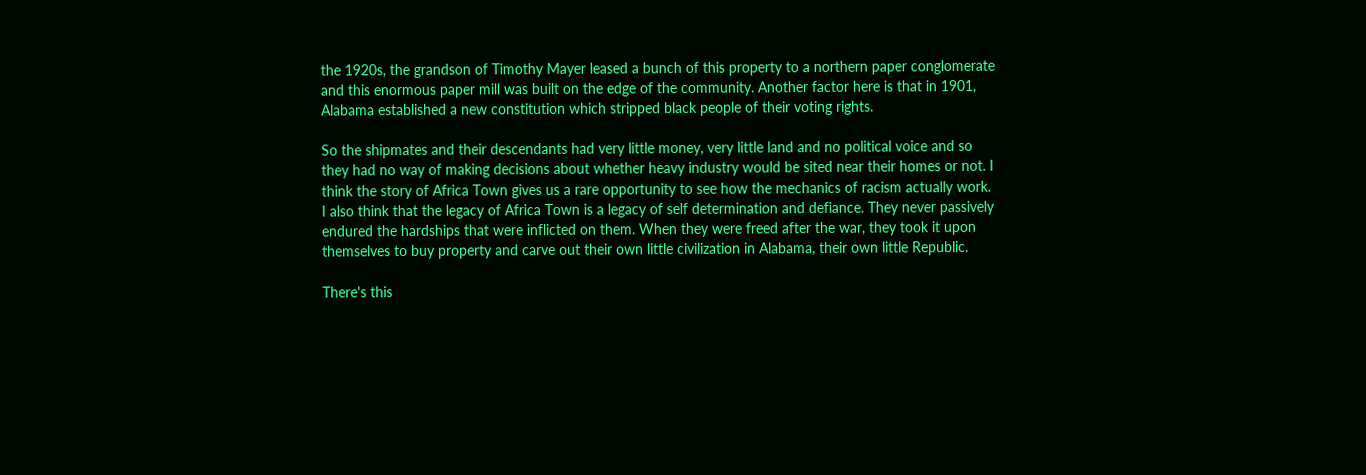the 1920s, the grandson of Timothy Mayer leased a bunch of this property to a northern paper conglomerate and this enormous paper mill was built on the edge of the community. Another factor here is that in 1901, Alabama established a new constitution which stripped black people of their voting rights.

So the shipmates and their descendants had very little money, very little land and no political voice and so they had no way of making decisions about whether heavy industry would be sited near their homes or not. I think the story of Africa Town gives us a rare opportunity to see how the mechanics of racism actually work. I also think that the legacy of Africa Town is a legacy of self determination and defiance. They never passively endured the hardships that were inflicted on them. When they were freed after the war, they took it upon themselves to buy property and carve out their own little civilization in Alabama, their own little Republic.

There's this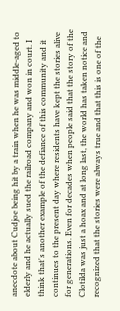anecdote about Cudjoe being hit by a train when he was middle-aged to elderly and he actually sued the railroad company and won in court. I think that's another example of the defiance of this community and it continues to the present day where residents have kept the stories alive for generations. Even for decades when people said that the story of the Clotilda was just a hoax and at long last, the world has taken notice and recognized that the stories were always true and that this is one of the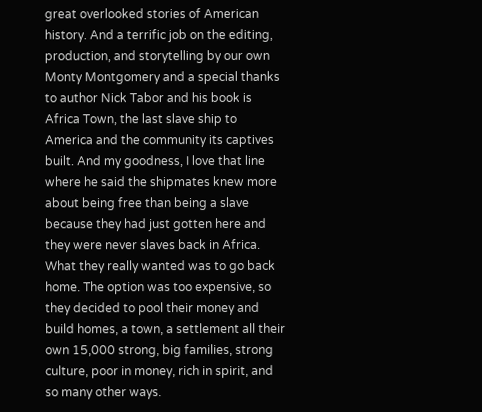great overlooked stories of American history. And a terrific job on the editing, production, and storytelling by our own Monty Montgomery and a special thanks to author Nick Tabor and his book is Africa Town, the last slave ship to America and the community its captives built. And my goodness, I love that line where he said the shipmates knew more about being free than being a slave because they had just gotten here and they were never slaves back in Africa. What they really wanted was to go back home. The option was too expensive, so they decided to pool their money and build homes, a town, a settlement all their own 15,000 strong, big families, strong culture, poor in money, rich in spirit, and so many other ways.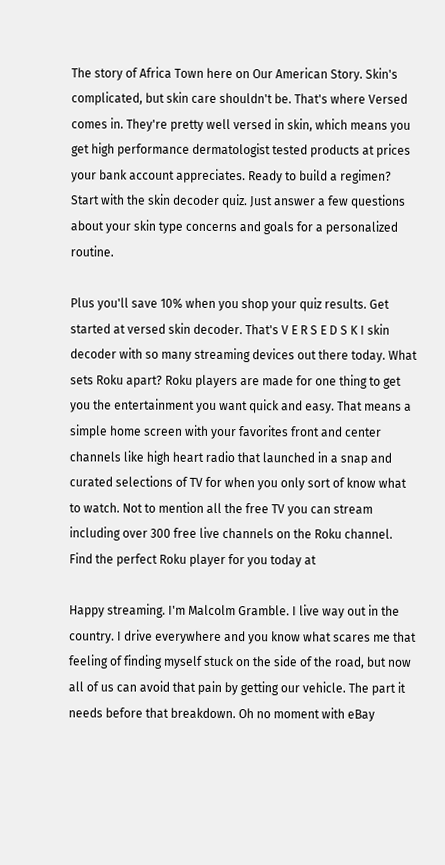The story of Africa Town here on Our American Story. Skin's complicated, but skin care shouldn't be. That's where Versed comes in. They're pretty well versed in skin, which means you get high performance dermatologist tested products at prices your bank account appreciates. Ready to build a regimen? Start with the skin decoder quiz. Just answer a few questions about your skin type concerns and goals for a personalized routine.

Plus you'll save 10% when you shop your quiz results. Get started at versed skin decoder. That's V E R S E D S K I skin decoder with so many streaming devices out there today. What sets Roku apart? Roku players are made for one thing to get you the entertainment you want quick and easy. That means a simple home screen with your favorites front and center channels like high heart radio that launched in a snap and curated selections of TV for when you only sort of know what to watch. Not to mention all the free TV you can stream including over 300 free live channels on the Roku channel. Find the perfect Roku player for you today at

Happy streaming. I'm Malcolm Gramble. I live way out in the country. I drive everywhere and you know what scares me that feeling of finding myself stuck on the side of the road, but now all of us can avoid that pain by getting our vehicle. The part it needs before that breakdown. Oh no moment with eBay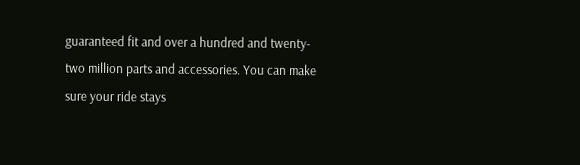guaranteed fit and over a hundred and twenty-two million parts and accessories. You can make sure your ride stays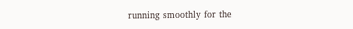running smoothly for the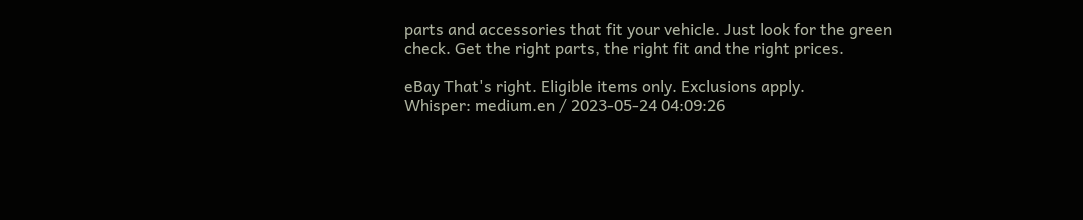parts and accessories that fit your vehicle. Just look for the green check. Get the right parts, the right fit and the right prices.

eBay That's right. Eligible items only. Exclusions apply.
Whisper: medium.en / 2023-05-24 04:09:26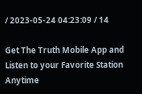/ 2023-05-24 04:23:09 / 14

Get The Truth Mobile App and Listen to your Favorite Station Anytime